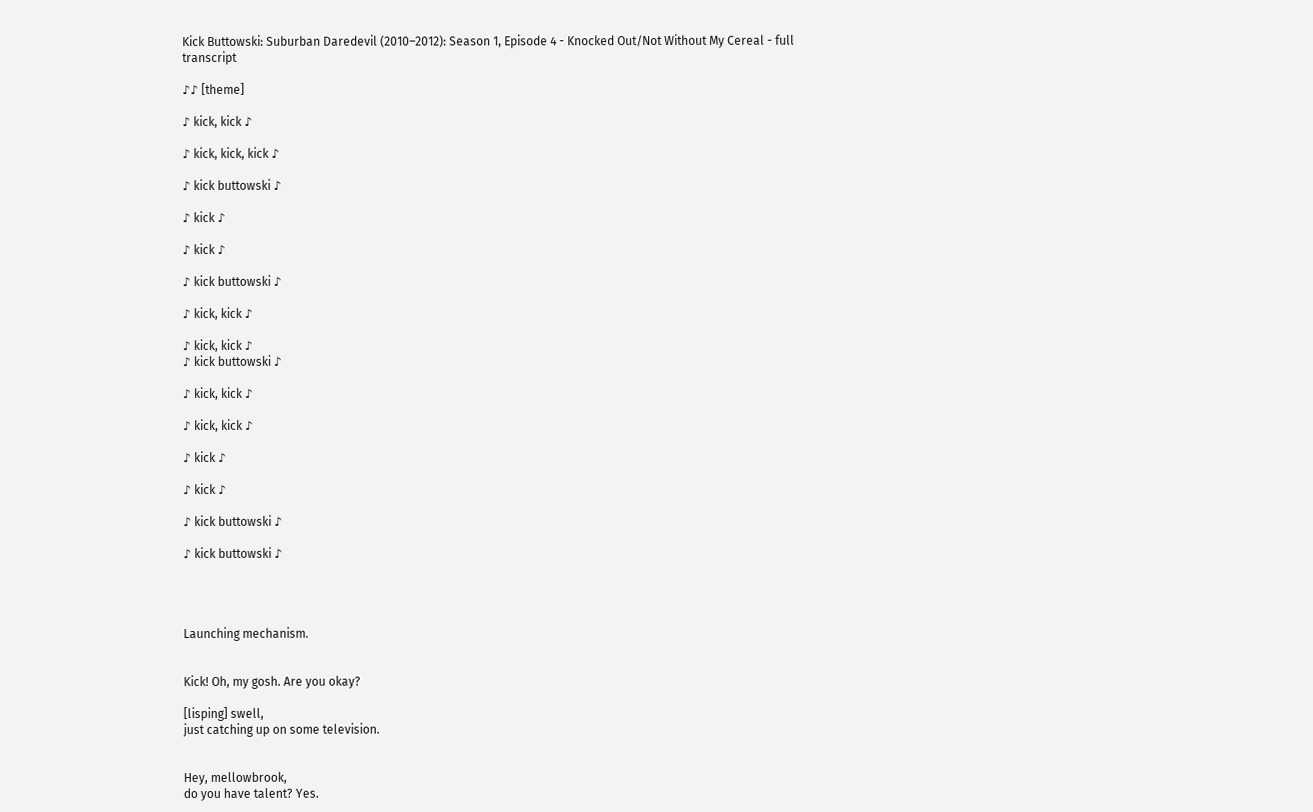Kick Buttowski: Suburban Daredevil (2010–2012): Season 1, Episode 4 - Knocked Out/Not Without My Cereal - full transcript

♪♪ [theme]

♪ kick, kick ♪

♪ kick, kick, kick ♪

♪ kick buttowski ♪

♪ kick ♪

♪ kick ♪

♪ kick buttowski ♪

♪ kick, kick ♪

♪ kick, kick ♪
♪ kick buttowski ♪

♪ kick, kick ♪

♪ kick, kick ♪

♪ kick ♪

♪ kick ♪

♪ kick buttowski ♪

♪ kick buttowski ♪




Launching mechanism.


Kick! Oh, my gosh. Are you okay?

[lisping] swell,
just catching up on some television.


Hey, mellowbrook,
do you have talent? Yes.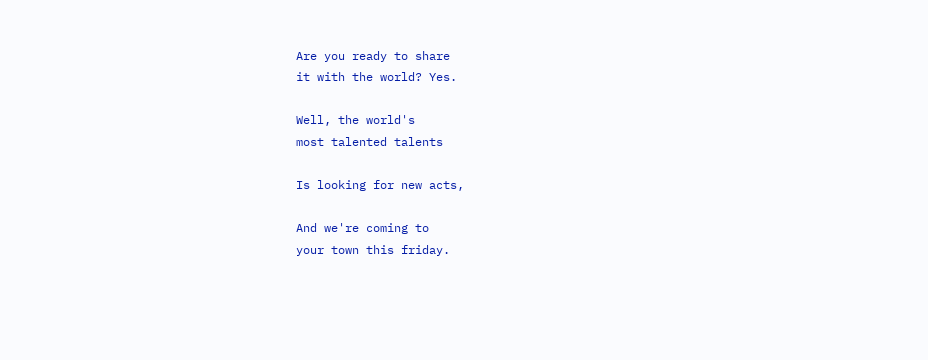Are you ready to share
it with the world? Yes.

Well, the world's
most talented talents

Is looking for new acts,

And we're coming to
your town this friday.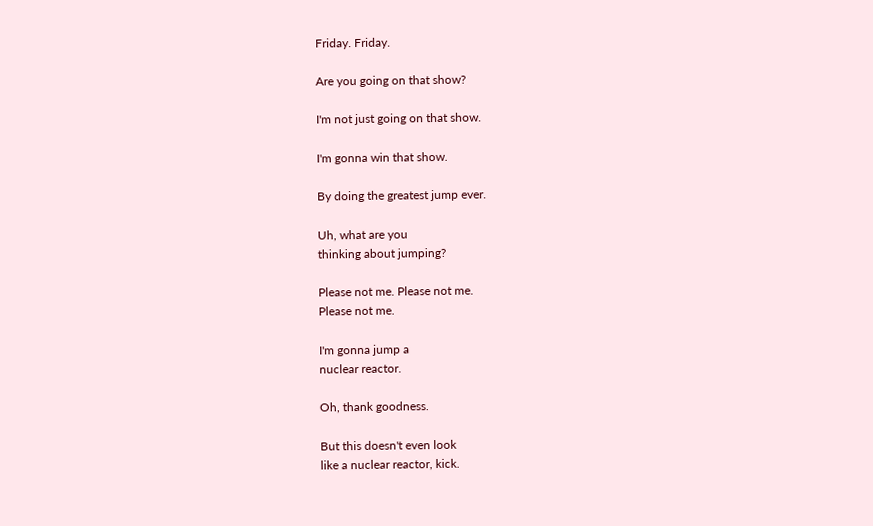Friday. Friday.

Are you going on that show?

I'm not just going on that show.

I'm gonna win that show.

By doing the greatest jump ever.

Uh, what are you
thinking about jumping?

Please not me. Please not me.
Please not me.

I'm gonna jump a
nuclear reactor.

Oh, thank goodness.

But this doesn't even look
like a nuclear reactor, kick.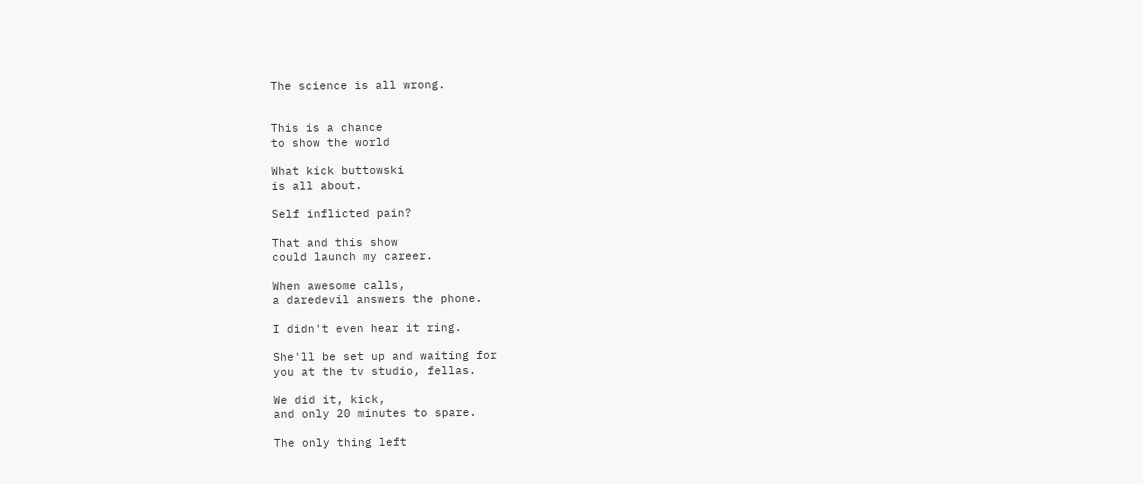The science is all wrong.


This is a chance
to show the world

What kick buttowski
is all about.

Self inflicted pain?

That and this show
could launch my career.

When awesome calls,
a daredevil answers the phone.

I didn't even hear it ring.

She'll be set up and waiting for
you at the tv studio, fellas.

We did it, kick,
and only 20 minutes to spare.

The only thing left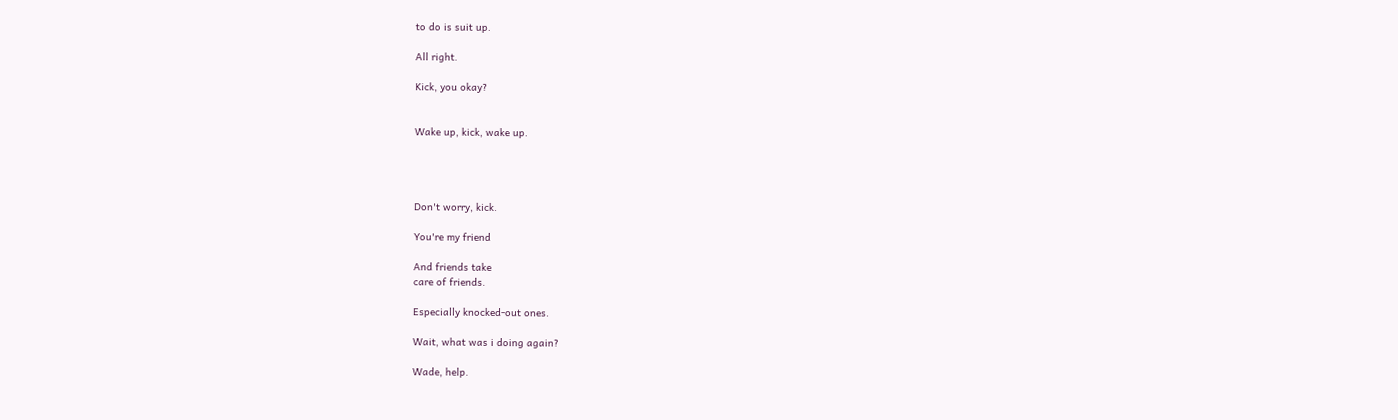to do is suit up.

All right.

Kick, you okay?


Wake up, kick, wake up.




Don't worry, kick.

You're my friend

And friends take
care of friends.

Especially knocked-out ones.

Wait, what was i doing again?

Wade, help.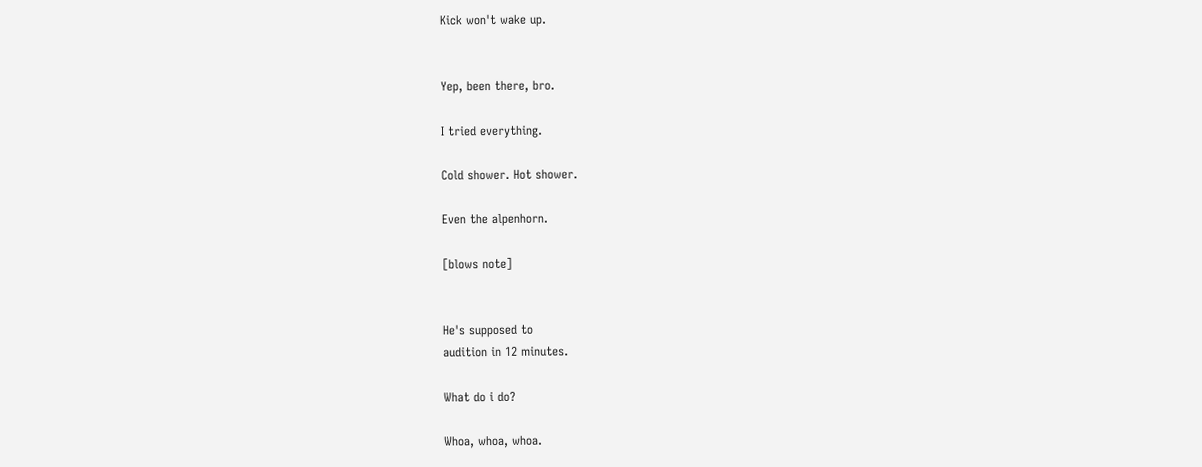Kick won't wake up.


Yep, been there, bro.

I tried everything.

Cold shower. Hot shower.

Even the alpenhorn.

[blows note]


He's supposed to
audition in 12 minutes.

What do i do?

Whoa, whoa, whoa.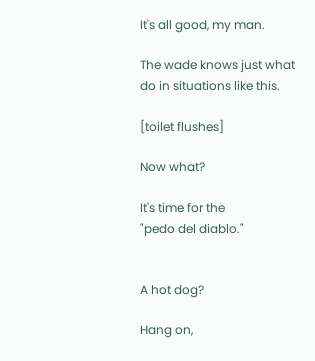It's all good, my man.

The wade knows just what
do in situations like this.

[toilet flushes]

Now what?

It's time for the
"pedo del diablo."


A hot dog?

Hang on,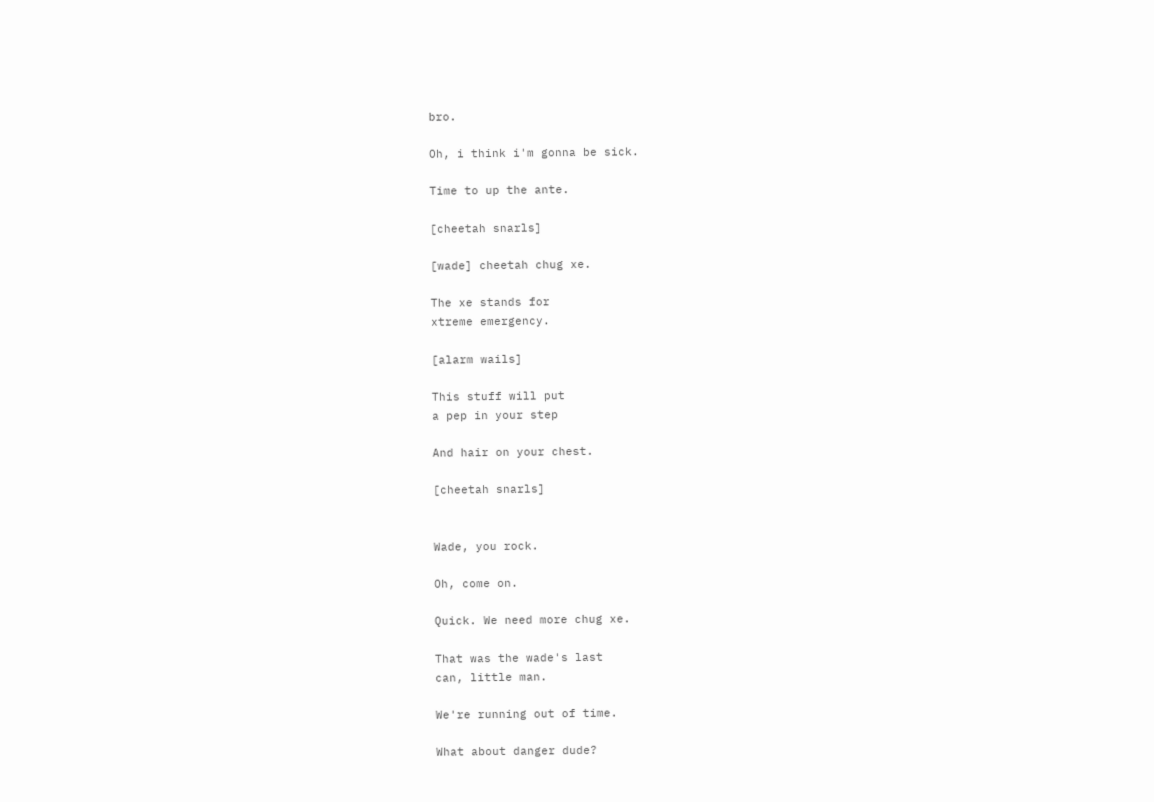bro.

Oh, i think i'm gonna be sick.

Time to up the ante.

[cheetah snarls]

[wade] cheetah chug xe.

The xe stands for
xtreme emergency.

[alarm wails]

This stuff will put
a pep in your step

And hair on your chest.

[cheetah snarls]


Wade, you rock.

Oh, come on.

Quick. We need more chug xe.

That was the wade's last
can, little man.

We're running out of time.

What about danger dude?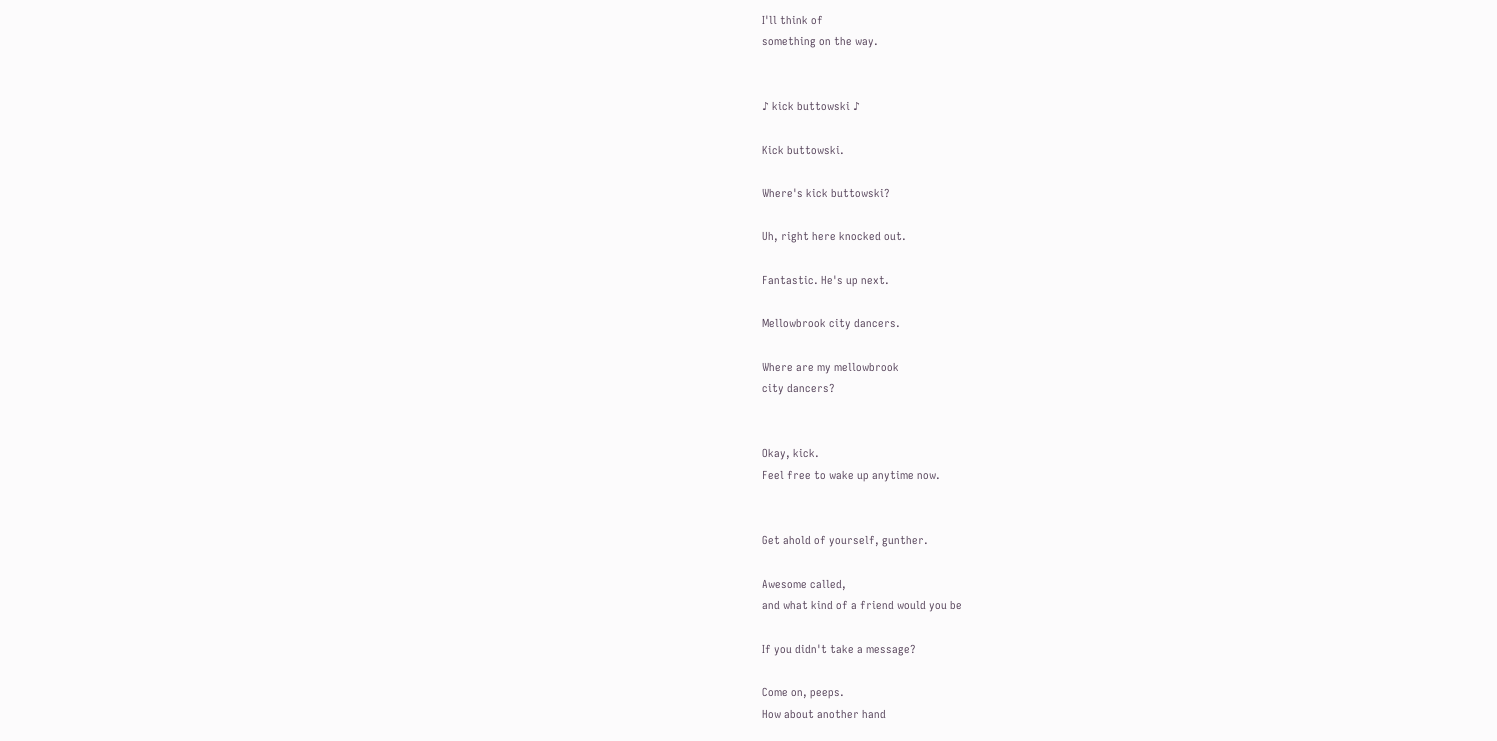I'll think of
something on the way.


♪ kick buttowski ♪

Kick buttowski.

Where's kick buttowski?

Uh, right here knocked out.

Fantastic. He's up next.

Mellowbrook city dancers.

Where are my mellowbrook
city dancers?


Okay, kick.
Feel free to wake up anytime now.


Get ahold of yourself, gunther.

Awesome called,
and what kind of a friend would you be

If you didn't take a message?

Come on, peeps.
How about another hand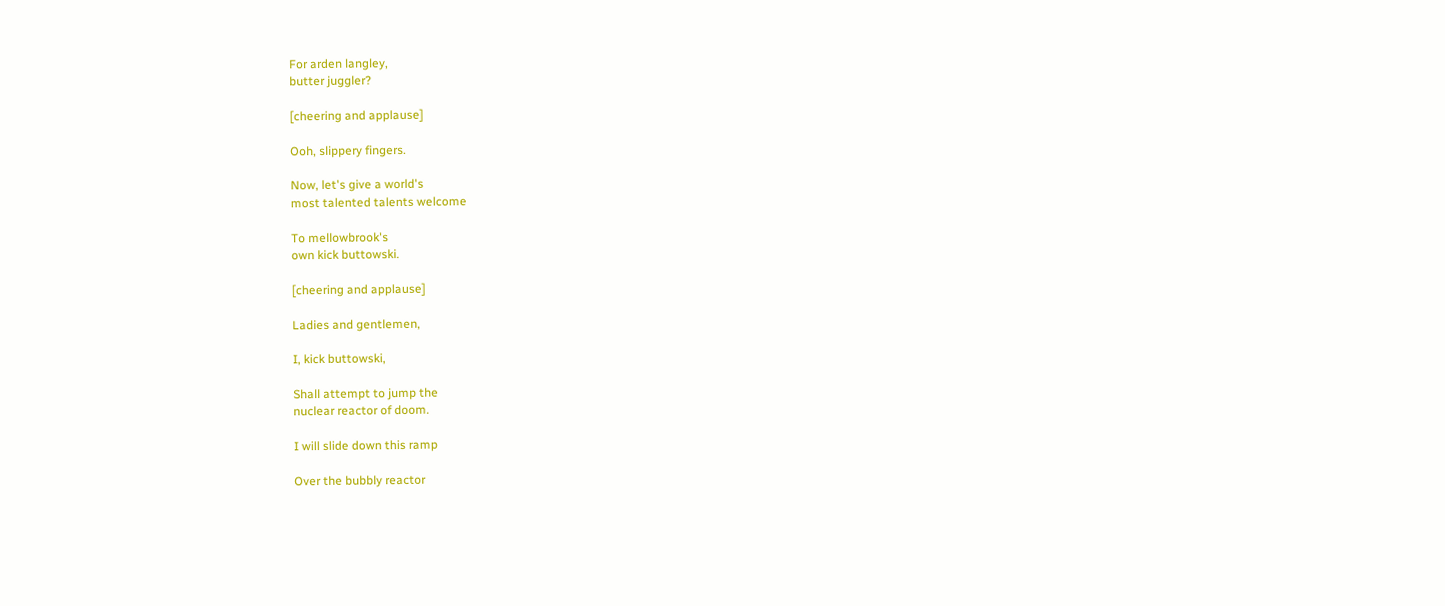For arden langley,
butter juggler?

[cheering and applause]

Ooh, slippery fingers.

Now, let's give a world's
most talented talents welcome

To mellowbrook's
own kick buttowski.

[cheering and applause]

Ladies and gentlemen,

I, kick buttowski,

Shall attempt to jump the
nuclear reactor of doom.

I will slide down this ramp

Over the bubbly reactor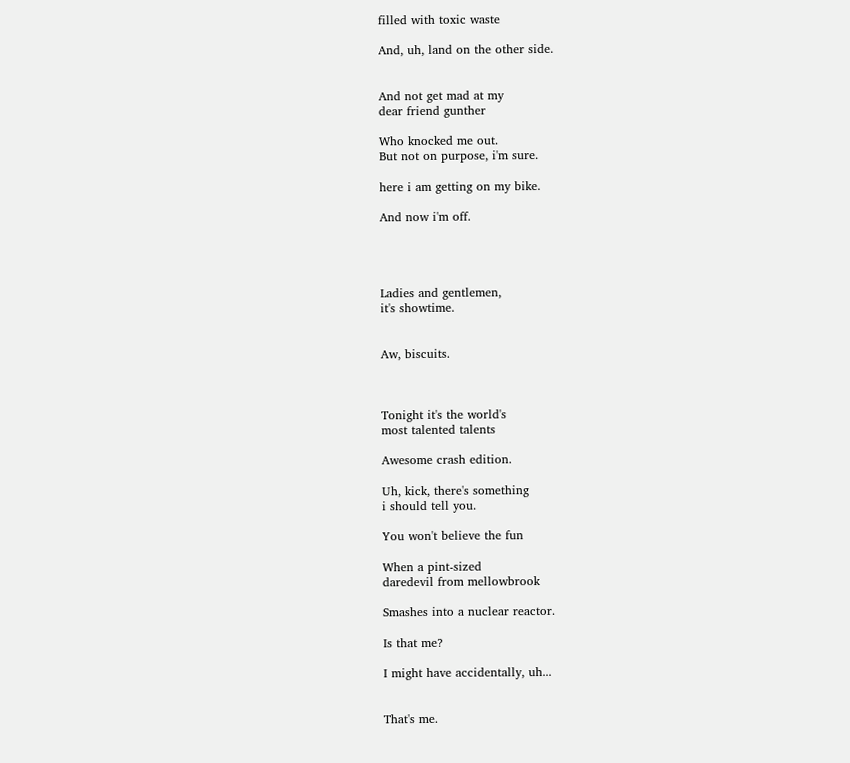filled with toxic waste

And, uh, land on the other side.


And not get mad at my
dear friend gunther

Who knocked me out.
But not on purpose, i'm sure.

here i am getting on my bike.

And now i'm off.




Ladies and gentlemen,
it's showtime.


Aw, biscuits.



Tonight it's the world's
most talented talents

Awesome crash edition.

Uh, kick, there's something
i should tell you.

You won't believe the fun

When a pint-sized
daredevil from mellowbrook

Smashes into a nuclear reactor.

Is that me?

I might have accidentally, uh...


That's me.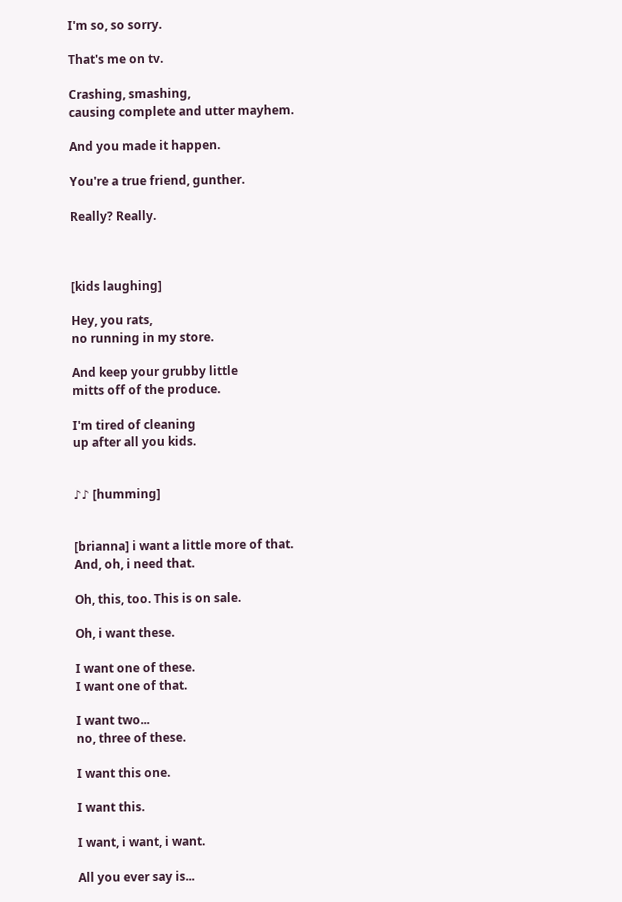I'm so, so sorry.

That's me on tv.

Crashing, smashing,
causing complete and utter mayhem.

And you made it happen.

You're a true friend, gunther.

Really? Really.



[kids laughing]

Hey, you rats,
no running in my store.

And keep your grubby little
mitts off of the produce.

I'm tired of cleaning
up after all you kids.


♪♪ [humming]


[brianna] i want a little more of that.
And, oh, i need that.

Oh, this, too. This is on sale.

Oh, i want these.

I want one of these.
I want one of that.

I want two...
no, three of these.

I want this one.

I want this.

I want, i want, i want.

All you ever say is...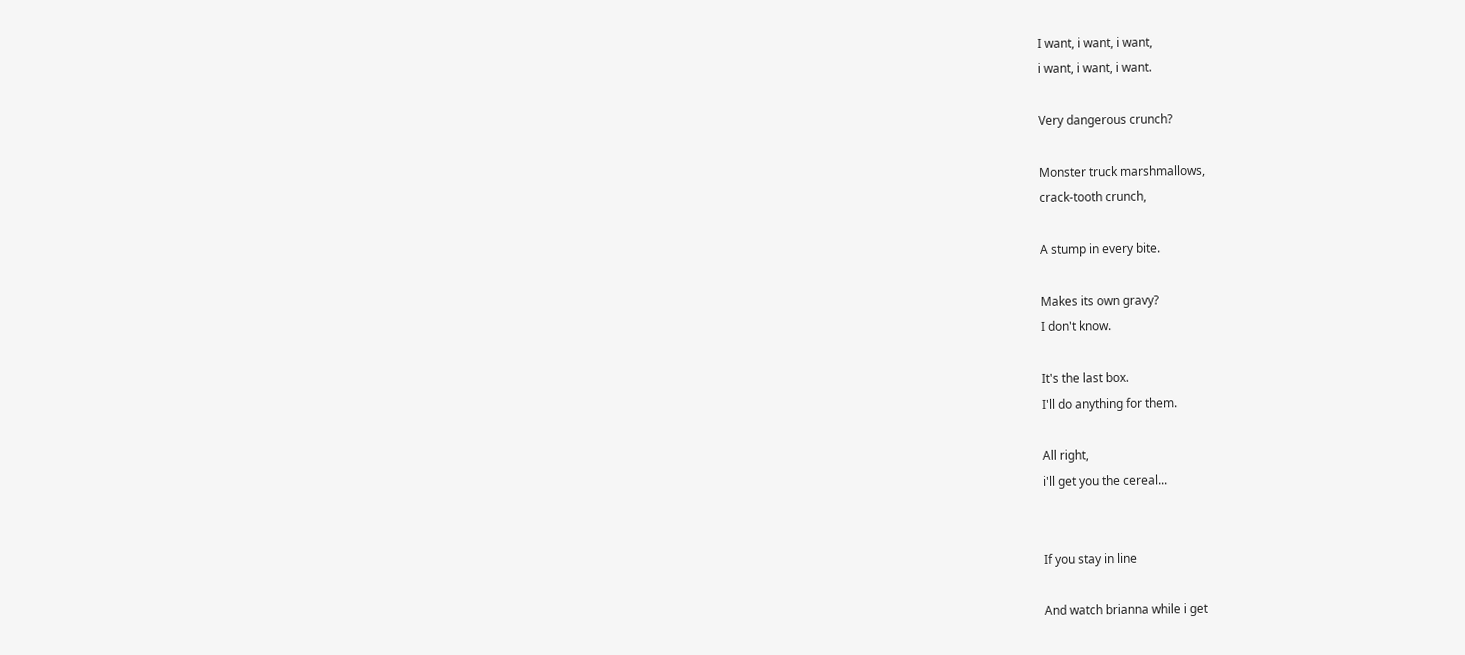I want, i want, i want,
i want, i want, i want.

Very dangerous crunch?

Monster truck marshmallows,
crack-tooth crunch,

A stump in every bite.

Makes its own gravy?
I don't know.

It's the last box.
I'll do anything for them.

All right,
i'll get you the cereal...


If you stay in line

And watch brianna while i get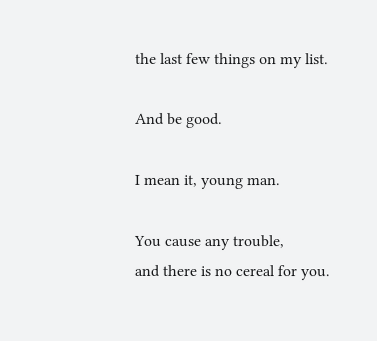the last few things on my list.

And be good.

I mean it, young man.

You cause any trouble,
and there is no cereal for you.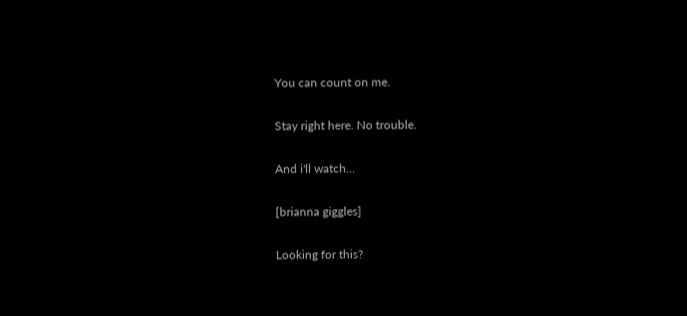You can count on me.

Stay right here. No trouble.

And i'll watch...

[brianna giggles]

Looking for this?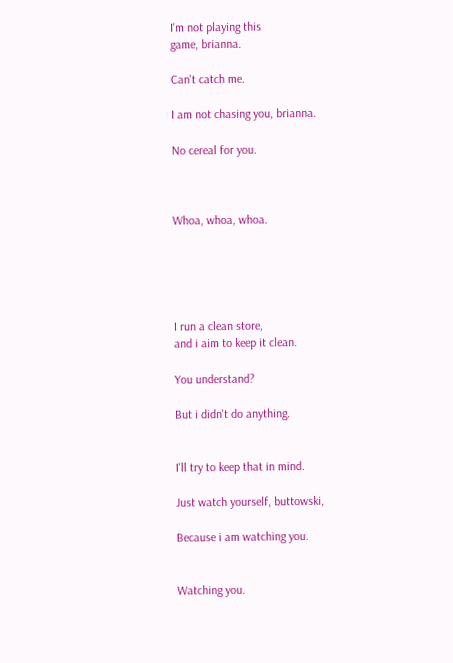I'm not playing this
game, brianna.

Can't catch me.

I am not chasing you, brianna.

No cereal for you.



Whoa, whoa, whoa.





I run a clean store,
and i aim to keep it clean.

You understand?

But i didn't do anything.


I'll try to keep that in mind.

Just watch yourself, buttowski,

Because i am watching you.


Watching you.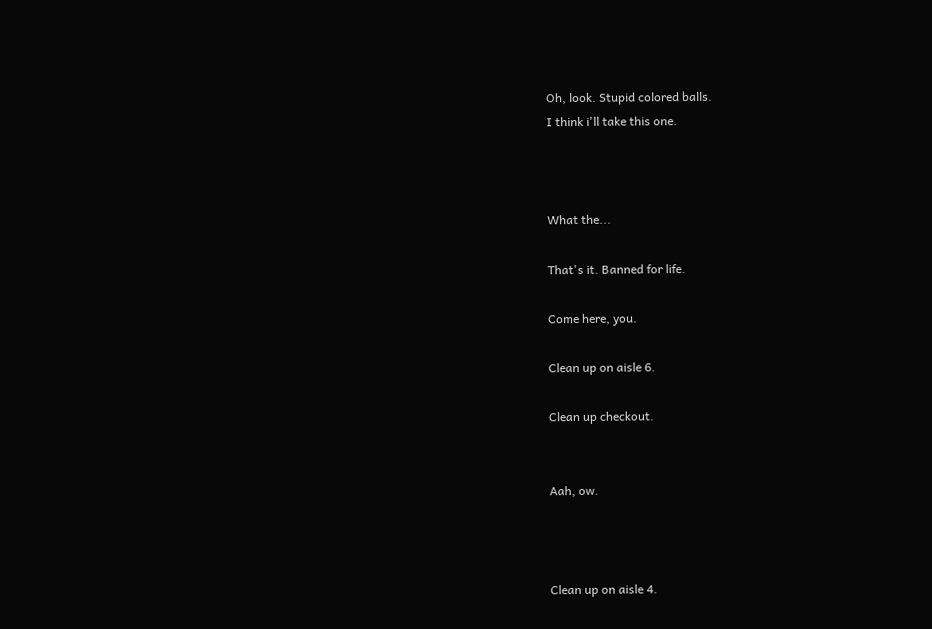Oh, look. Stupid colored balls.
I think i'll take this one.



What the...

That's it. Banned for life.

Come here, you.

Clean up on aisle 6.

Clean up checkout.


Aah, ow.



Clean up on aisle 4.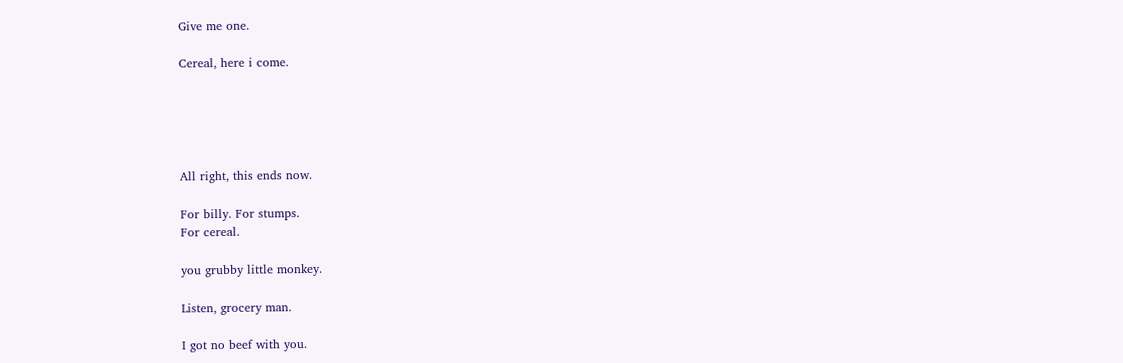Give me one.

Cereal, here i come.





All right, this ends now.

For billy. For stumps.
For cereal.

you grubby little monkey.

Listen, grocery man.

I got no beef with you.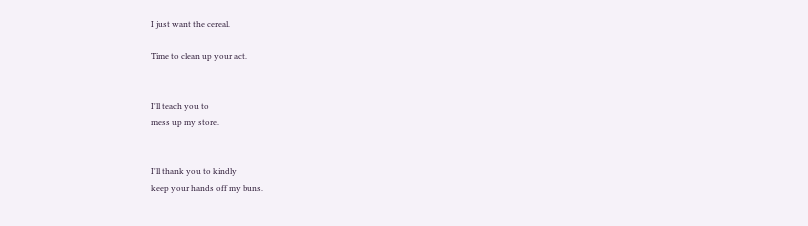I just want the cereal.

Time to clean up your act.


I'll teach you to
mess up my store.


I'll thank you to kindly
keep your hands off my buns.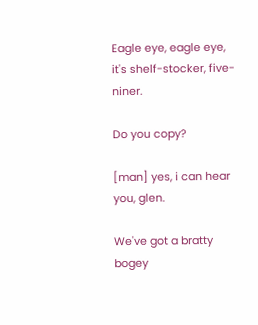Eagle eye, eagle eye,
it's shelf-stocker, five-niner.

Do you copy?

[man] yes, i can hear you, glen.

We've got a bratty
bogey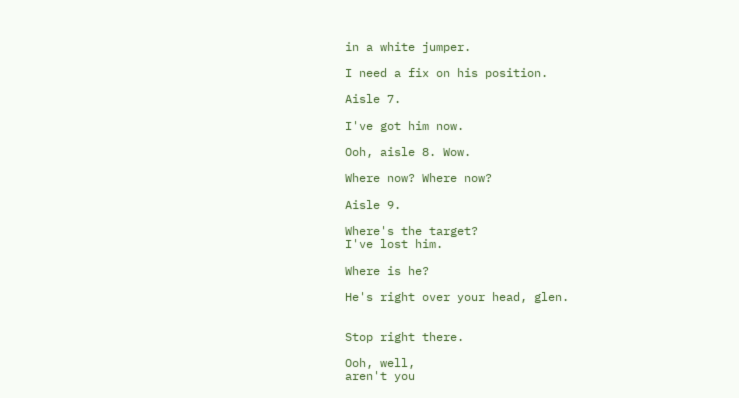in a white jumper.

I need a fix on his position.

Aisle 7.

I've got him now.

Ooh, aisle 8. Wow.

Where now? Where now?

Aisle 9.

Where's the target?
I've lost him.

Where is he?

He's right over your head, glen.


Stop right there.

Ooh, well,
aren't you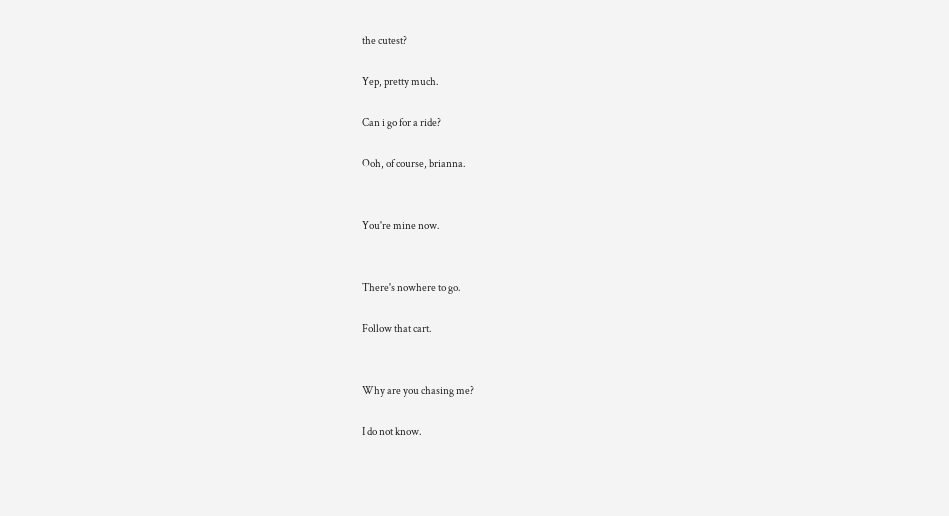the cutest?

Yep, pretty much.

Can i go for a ride?

Ooh, of course, brianna.


You're mine now.


There's nowhere to go.

Follow that cart.


Why are you chasing me?

I do not know.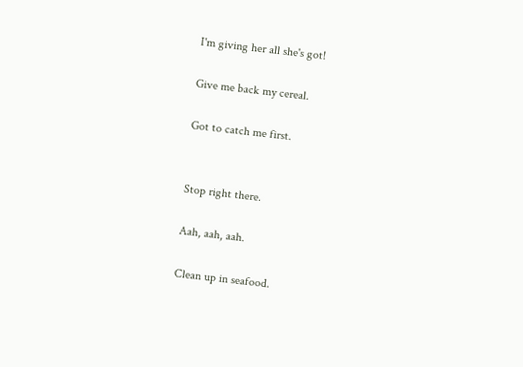I'm giving her all she's got!

Give me back my cereal.

Got to catch me first.


Stop right there.

Aah, aah, aah.

Clean up in seafood.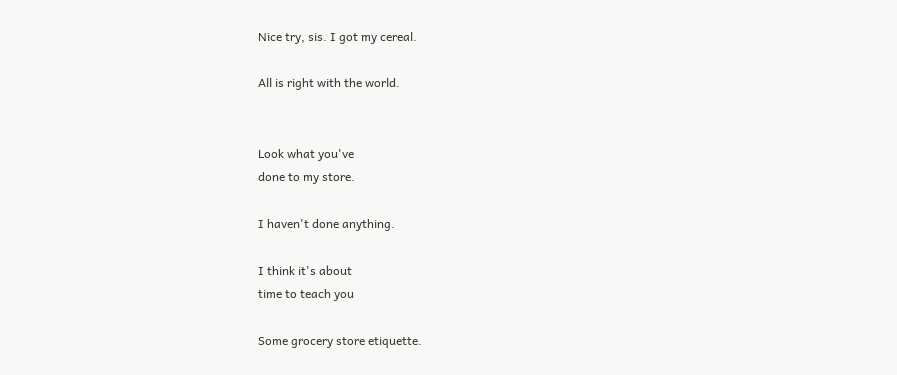Nice try, sis. I got my cereal.

All is right with the world.


Look what you've
done to my store.

I haven't done anything.

I think it's about
time to teach you

Some grocery store etiquette.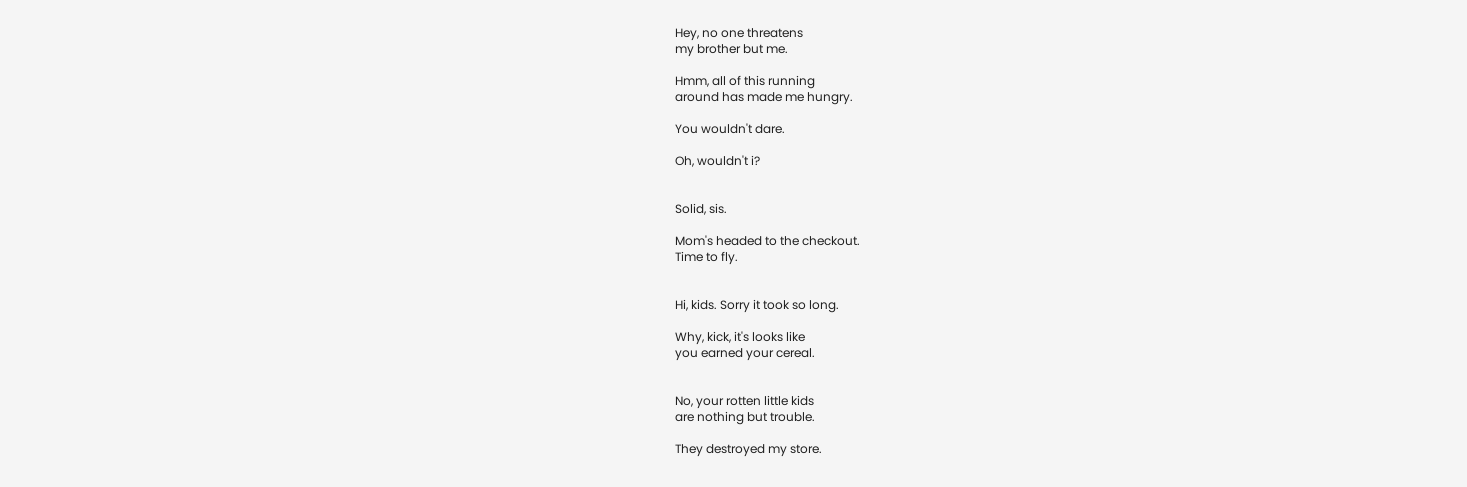Hey, no one threatens
my brother but me.

Hmm, all of this running
around has made me hungry.

You wouldn't dare.

Oh, wouldn't i?


Solid, sis.

Mom's headed to the checkout.
Time to fly.


Hi, kids. Sorry it took so long.

Why, kick, it's looks like
you earned your cereal.


No, your rotten little kids
are nothing but trouble.

They destroyed my store.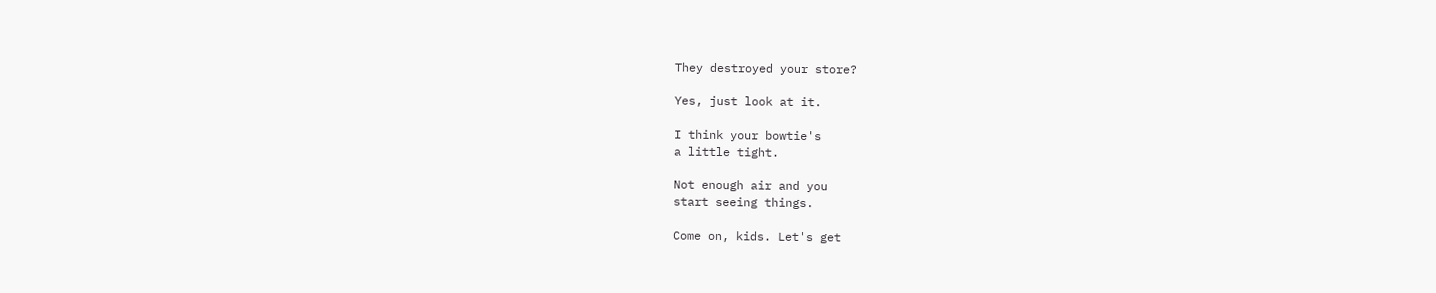They destroyed your store?

Yes, just look at it.

I think your bowtie's
a little tight.

Not enough air and you
start seeing things.

Come on, kids. Let's get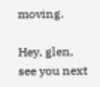moving.

Hey, glen, see you next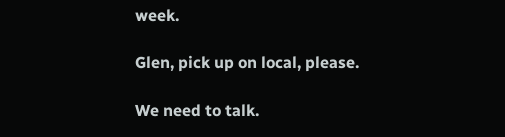week.

Glen, pick up on local, please.

We need to talk.